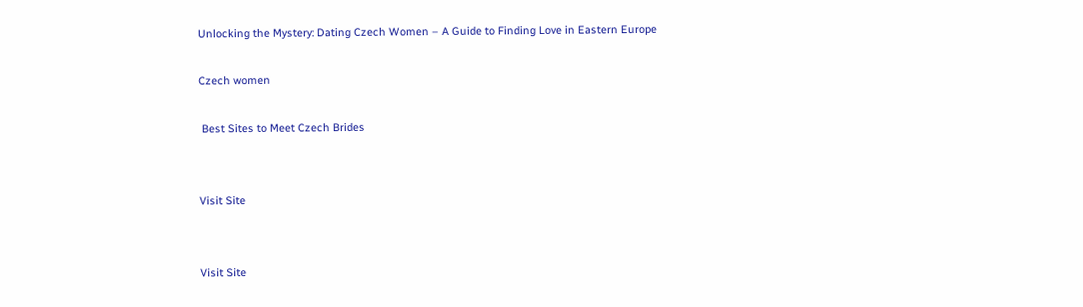Unlocking the Mystery: Dating Czech Women – A Guide to Finding Love in Eastern Europe

Czech women

 Best Sites to Meet Czech Brides


Visit Site


Visit Site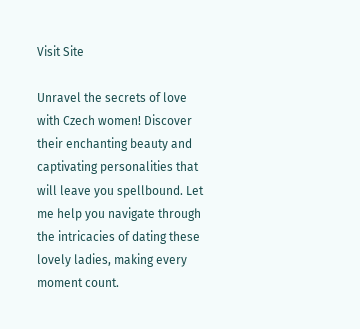Visit Site

Unravel the secrets of love with Czech women! Discover their enchanting beauty and captivating personalities that will leave you spellbound. Let me help you navigate through the intricacies of dating these lovely ladies, making every moment count.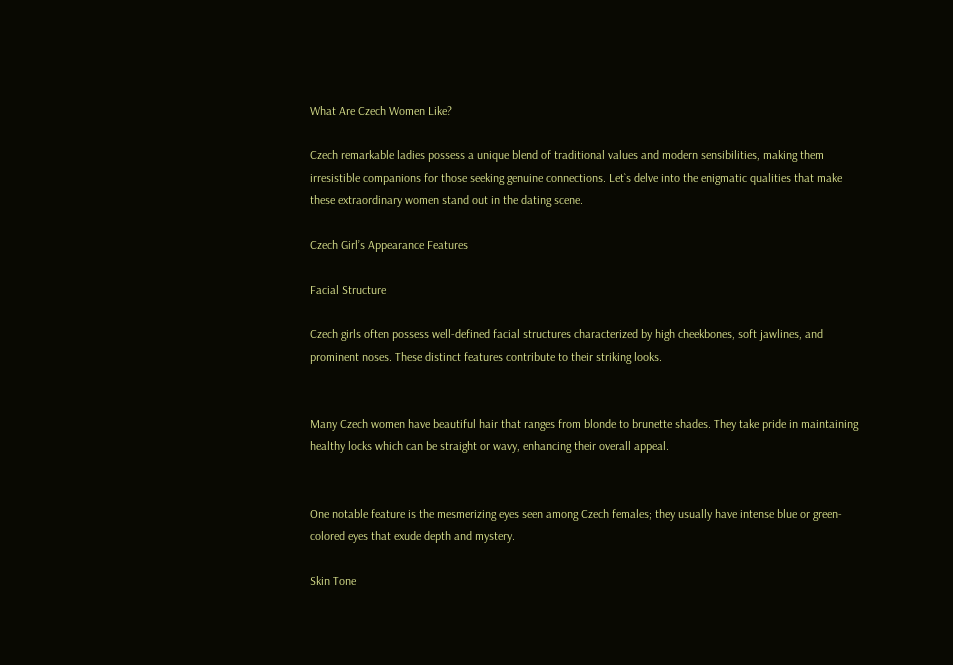What Are Czech Women Like?

Czech remarkable ladies possess a unique blend of traditional values and modern sensibilities, making them irresistible companions for those seeking genuine connections. Let`s delve into the enigmatic qualities that make these extraordinary women stand out in the dating scene.

Czech Girl’s Appearance Features

Facial Structure

Czech girls often possess well-defined facial structures characterized by high cheekbones, soft jawlines, and prominent noses. These distinct features contribute to their striking looks.


Many Czech women have beautiful hair that ranges from blonde to brunette shades. They take pride in maintaining healthy locks which can be straight or wavy, enhancing their overall appeal.


One notable feature is the mesmerizing eyes seen among Czech females; they usually have intense blue or green-colored eyes that exude depth and mystery.

Skin Tone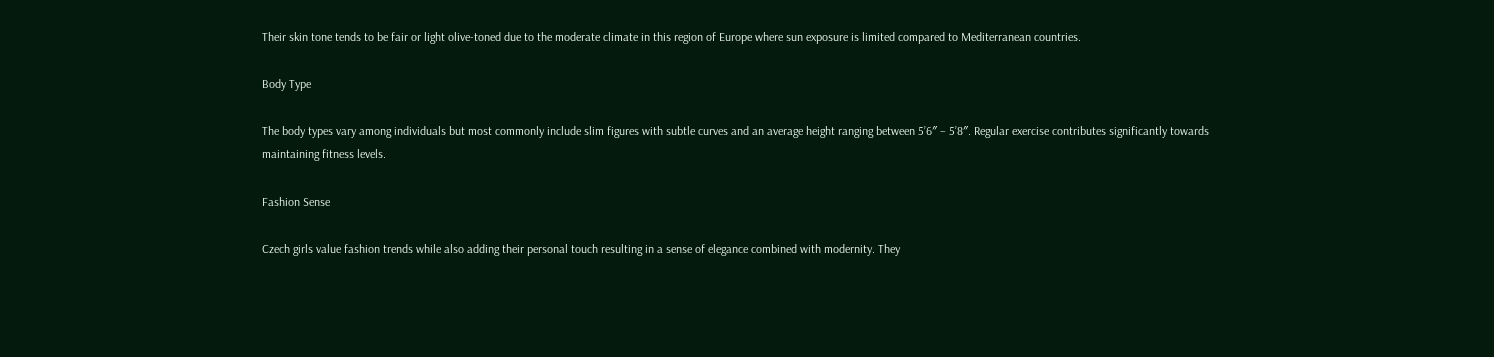Their skin tone tends to be fair or light olive-toned due to the moderate climate in this region of Europe where sun exposure is limited compared to Mediterranean countries.

Body Type

The body types vary among individuals but most commonly include slim figures with subtle curves and an average height ranging between 5’6″ – 5’8″. Regular exercise contributes significantly towards maintaining fitness levels.

Fashion Sense

Czech girls value fashion trends while also adding their personal touch resulting in a sense of elegance combined with modernity. They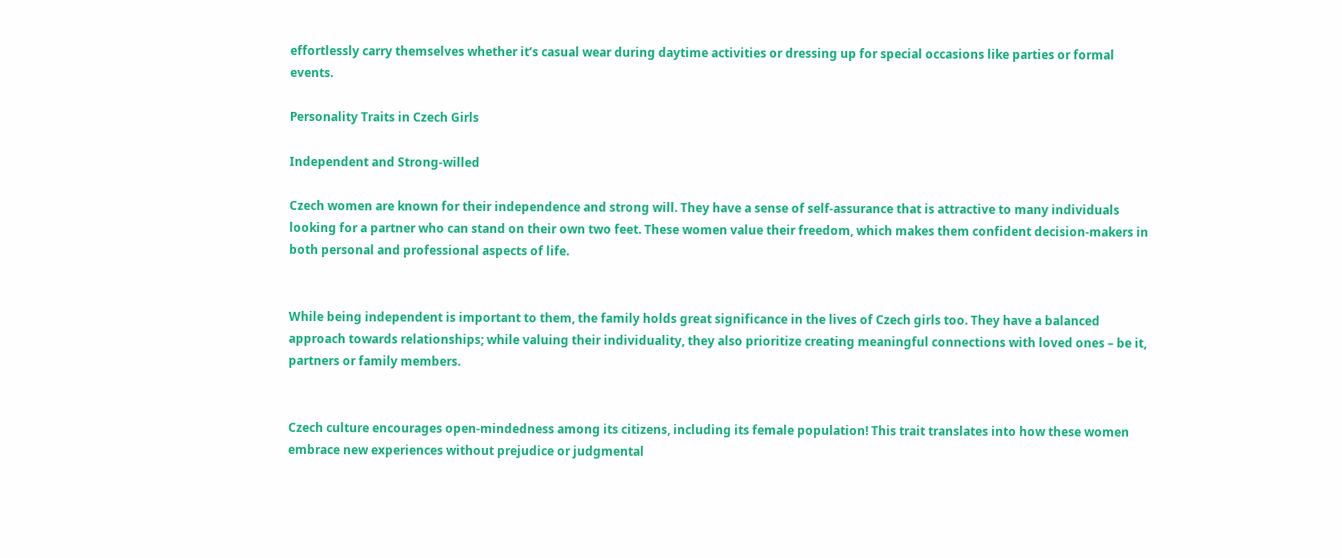effortlessly carry themselves whether it’s casual wear during daytime activities or dressing up for special occasions like parties or formal events.

Personality Traits in Czech Girls

Independent and Strong-willed

Czech women are known for their independence and strong will. They have a sense of self-assurance that is attractive to many individuals looking for a partner who can stand on their own two feet. These women value their freedom, which makes them confident decision-makers in both personal and professional aspects of life.


While being independent is important to them, the family holds great significance in the lives of Czech girls too. They have a balanced approach towards relationships; while valuing their individuality, they also prioritize creating meaningful connections with loved ones – be it, partners or family members.


Czech culture encourages open-mindedness among its citizens, including its female population! This trait translates into how these women embrace new experiences without prejudice or judgmental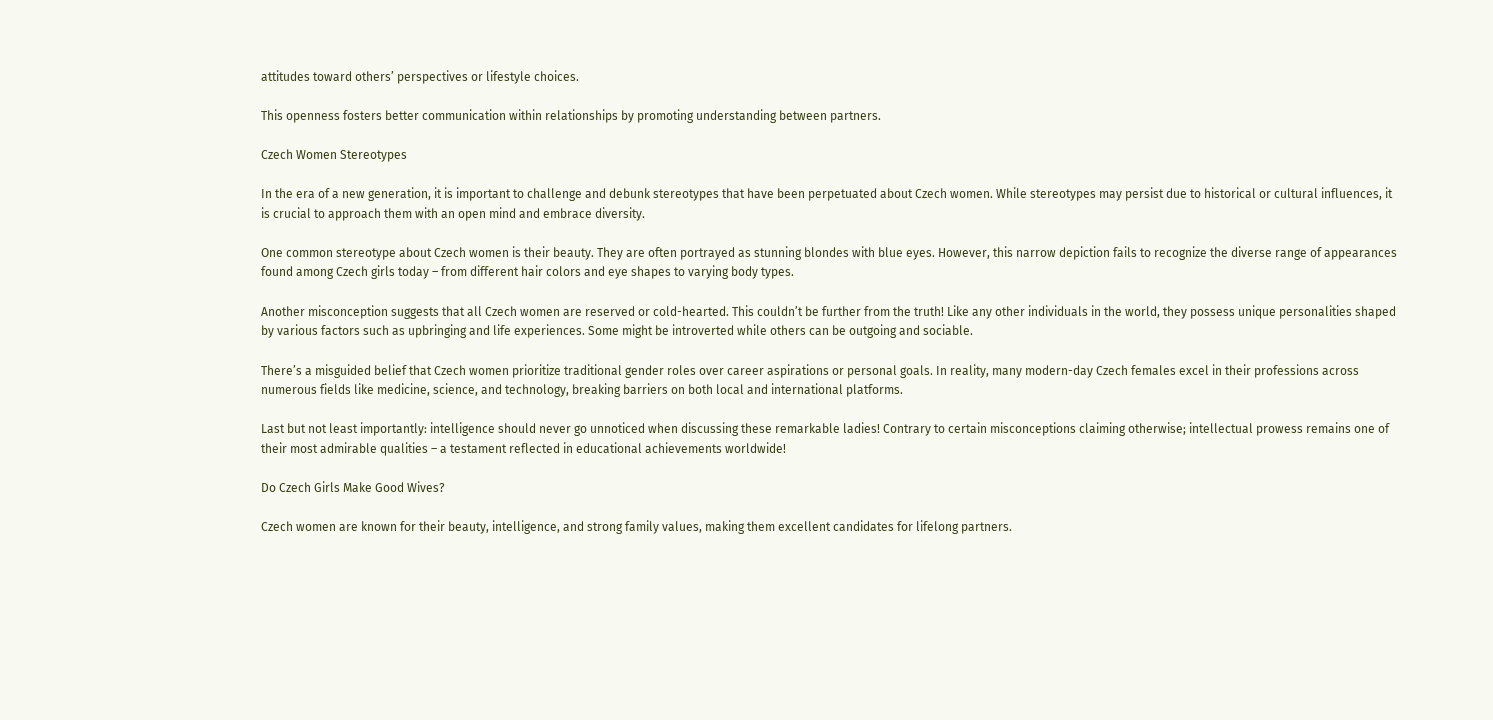attitudes toward others’ perspectives or lifestyle choices.

This openness fosters better communication within relationships by promoting understanding between partners.

Czech Women Stereotypes

In the era of a new generation, it is important to challenge and debunk stereotypes that have been perpetuated about Czech women. While stereotypes may persist due to historical or cultural influences, it is crucial to approach them with an open mind and embrace diversity.

One common stereotype about Czech women is their beauty. They are often portrayed as stunning blondes with blue eyes. However, this narrow depiction fails to recognize the diverse range of appearances found among Czech girls today – from different hair colors and eye shapes to varying body types.

Another misconception suggests that all Czech women are reserved or cold-hearted. This couldn’t be further from the truth! Like any other individuals in the world, they possess unique personalities shaped by various factors such as upbringing and life experiences. Some might be introverted while others can be outgoing and sociable.

There’s a misguided belief that Czech women prioritize traditional gender roles over career aspirations or personal goals. In reality, many modern-day Czech females excel in their professions across numerous fields like medicine, science, and technology, breaking barriers on both local and international platforms.

Last but not least importantly: intelligence should never go unnoticed when discussing these remarkable ladies! Contrary to certain misconceptions claiming otherwise; intellectual prowess remains one of their most admirable qualities – a testament reflected in educational achievements worldwide!

Do Czech Girls Make Good Wives?

Czech women are known for their beauty, intelligence, and strong family values, making them excellent candidates for lifelong partners.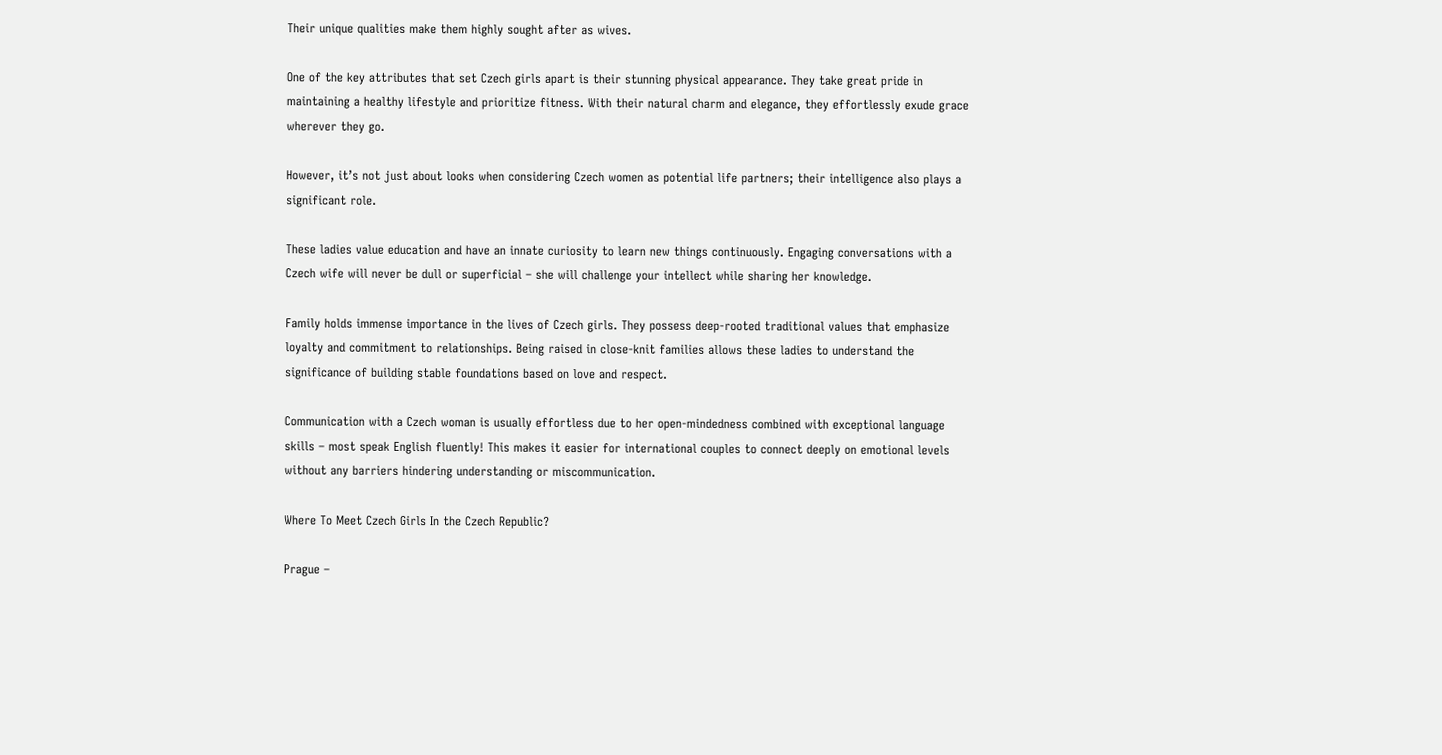Their unique qualities make them highly sought after as wives.

One of the key attributes that set Czech girls apart is their stunning physical appearance. They take great pride in maintaining a healthy lifestyle and prioritize fitness. With their natural charm and elegance, they effortlessly exude grace wherever they go.

However, it’s not just about looks when considering Czech women as potential life partners; their intelligence also plays a significant role.

These ladies value education and have an innate curiosity to learn new things continuously. Engaging conversations with a Czech wife will never be dull or superficial – she will challenge your intellect while sharing her knowledge.

Family holds immense importance in the lives of Czech girls. They possess deep-rooted traditional values that emphasize loyalty and commitment to relationships. Being raised in close-knit families allows these ladies to understand the significance of building stable foundations based on love and respect.

Communication with a Czech woman is usually effortless due to her open-mindedness combined with exceptional language skills – most speak English fluently! This makes it easier for international couples to connect deeply on emotional levels without any barriers hindering understanding or miscommunication.

Where To Meet Czech Girls In the Czech Republic?

Prague –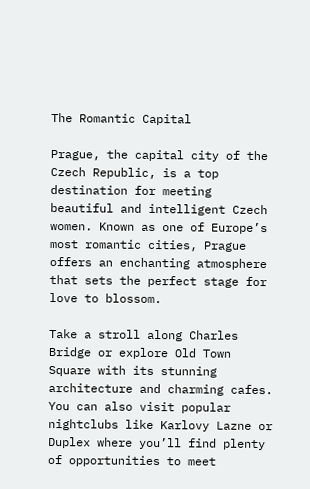The Romantic Capital

Prague, the capital city of the Czech Republic, is a top destination for meeting beautiful and intelligent Czech women. Known as one of Europe’s most romantic cities, Prague offers an enchanting atmosphere that sets the perfect stage for love to blossom.

Take a stroll along Charles Bridge or explore Old Town Square with its stunning architecture and charming cafes. You can also visit popular nightclubs like Karlovy Lazne or Duplex where you’ll find plenty of opportunities to meet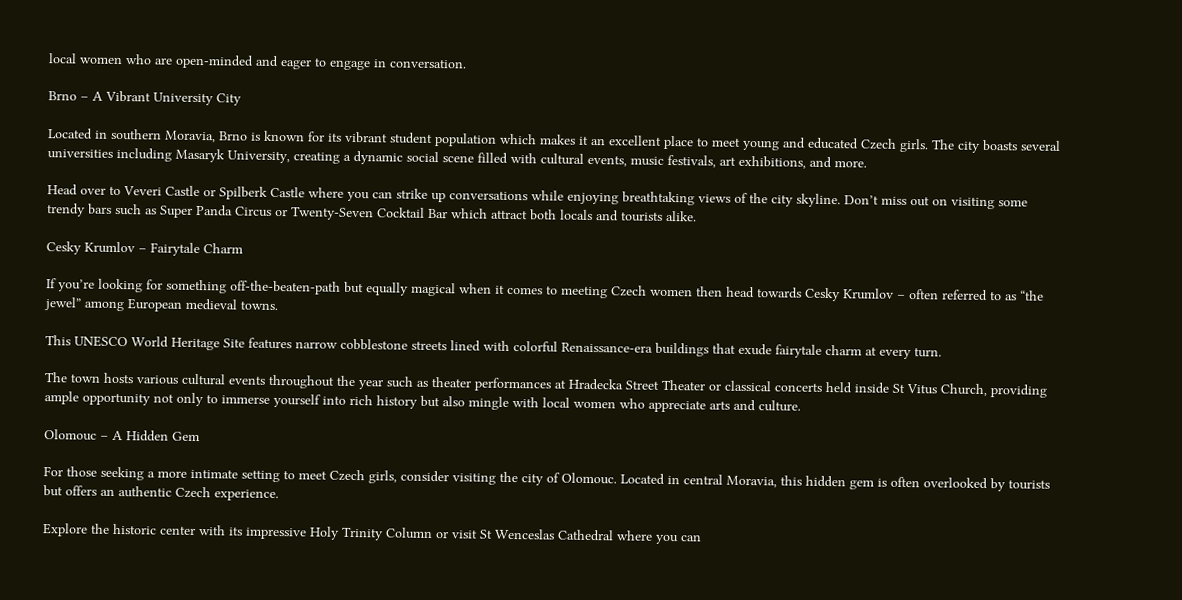local women who are open-minded and eager to engage in conversation.

Brno – A Vibrant University City

Located in southern Moravia, Brno is known for its vibrant student population which makes it an excellent place to meet young and educated Czech girls. The city boasts several universities including Masaryk University, creating a dynamic social scene filled with cultural events, music festivals, art exhibitions, and more.

Head over to Veveri Castle or Spilberk Castle where you can strike up conversations while enjoying breathtaking views of the city skyline. Don’t miss out on visiting some trendy bars such as Super Panda Circus or Twenty-Seven Cocktail Bar which attract both locals and tourists alike.

Cesky Krumlov – Fairytale Charm

If you’re looking for something off-the-beaten-path but equally magical when it comes to meeting Czech women then head towards Cesky Krumlov – often referred to as “the jewel” among European medieval towns.

This UNESCO World Heritage Site features narrow cobblestone streets lined with colorful Renaissance-era buildings that exude fairytale charm at every turn.

The town hosts various cultural events throughout the year such as theater performances at Hradecka Street Theater or classical concerts held inside St Vitus Church, providing ample opportunity not only to immerse yourself into rich history but also mingle with local women who appreciate arts and culture.

Olomouc – A Hidden Gem

For those seeking a more intimate setting to meet Czech girls, consider visiting the city of Olomouc. Located in central Moravia, this hidden gem is often overlooked by tourists but offers an authentic Czech experience.

Explore the historic center with its impressive Holy Trinity Column or visit St Wenceslas Cathedral where you can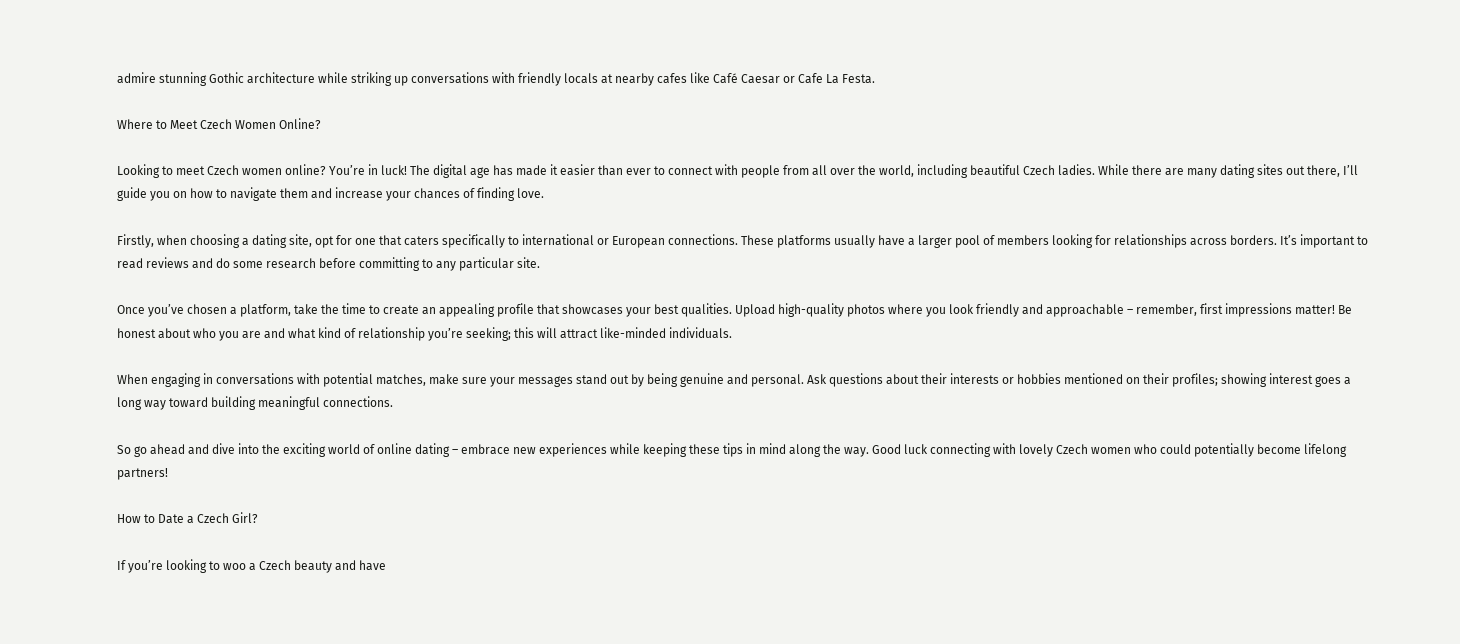admire stunning Gothic architecture while striking up conversations with friendly locals at nearby cafes like Café Caesar or Cafe La Festa.

Where to Meet Czech Women Online?

Looking to meet Czech women online? You’re in luck! The digital age has made it easier than ever to connect with people from all over the world, including beautiful Czech ladies. While there are many dating sites out there, I’ll guide you on how to navigate them and increase your chances of finding love.

Firstly, when choosing a dating site, opt for one that caters specifically to international or European connections. These platforms usually have a larger pool of members looking for relationships across borders. It’s important to read reviews and do some research before committing to any particular site.

Once you’ve chosen a platform, take the time to create an appealing profile that showcases your best qualities. Upload high-quality photos where you look friendly and approachable – remember, first impressions matter! Be honest about who you are and what kind of relationship you’re seeking; this will attract like-minded individuals.

When engaging in conversations with potential matches, make sure your messages stand out by being genuine and personal. Ask questions about their interests or hobbies mentioned on their profiles; showing interest goes a long way toward building meaningful connections.

So go ahead and dive into the exciting world of online dating – embrace new experiences while keeping these tips in mind along the way. Good luck connecting with lovely Czech women who could potentially become lifelong partners!

How to Date a Czech Girl?

If you’re looking to woo a Czech beauty and have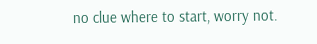no clue where to start, worry not.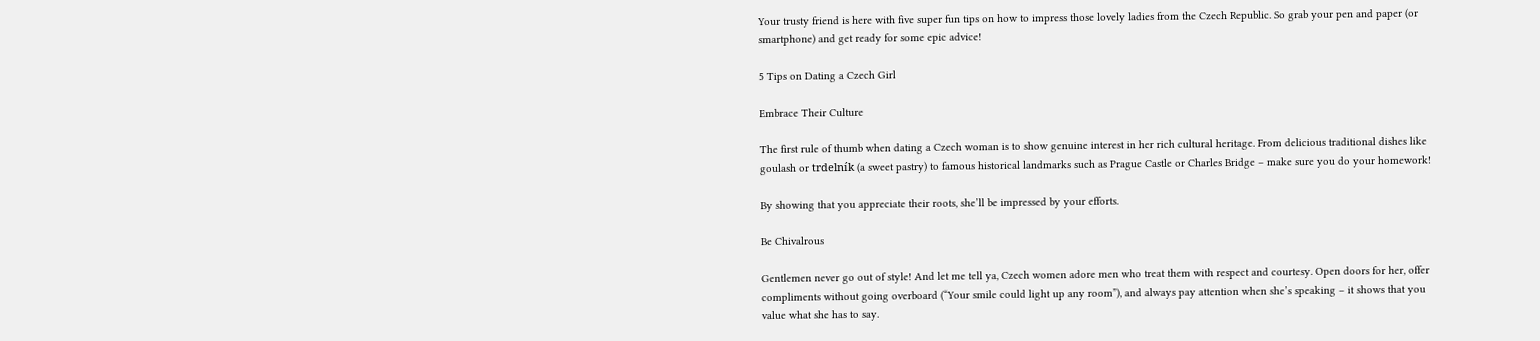Your trusty friend is here with five super fun tips on how to impress those lovely ladies from the Czech Republic. So grab your pen and paper (or smartphone) and get ready for some epic advice!

5 Tips on Dating a Czech Girl

Embrace Their Culture

The first rule of thumb when dating a Czech woman is to show genuine interest in her rich cultural heritage. From delicious traditional dishes like goulash or trdelník (a sweet pastry) to famous historical landmarks such as Prague Castle or Charles Bridge – make sure you do your homework!

By showing that you appreciate their roots, she’ll be impressed by your efforts.

Be Chivalrous

Gentlemen never go out of style! And let me tell ya, Czech women adore men who treat them with respect and courtesy. Open doors for her, offer compliments without going overboard (“Your smile could light up any room”), and always pay attention when she’s speaking – it shows that you value what she has to say.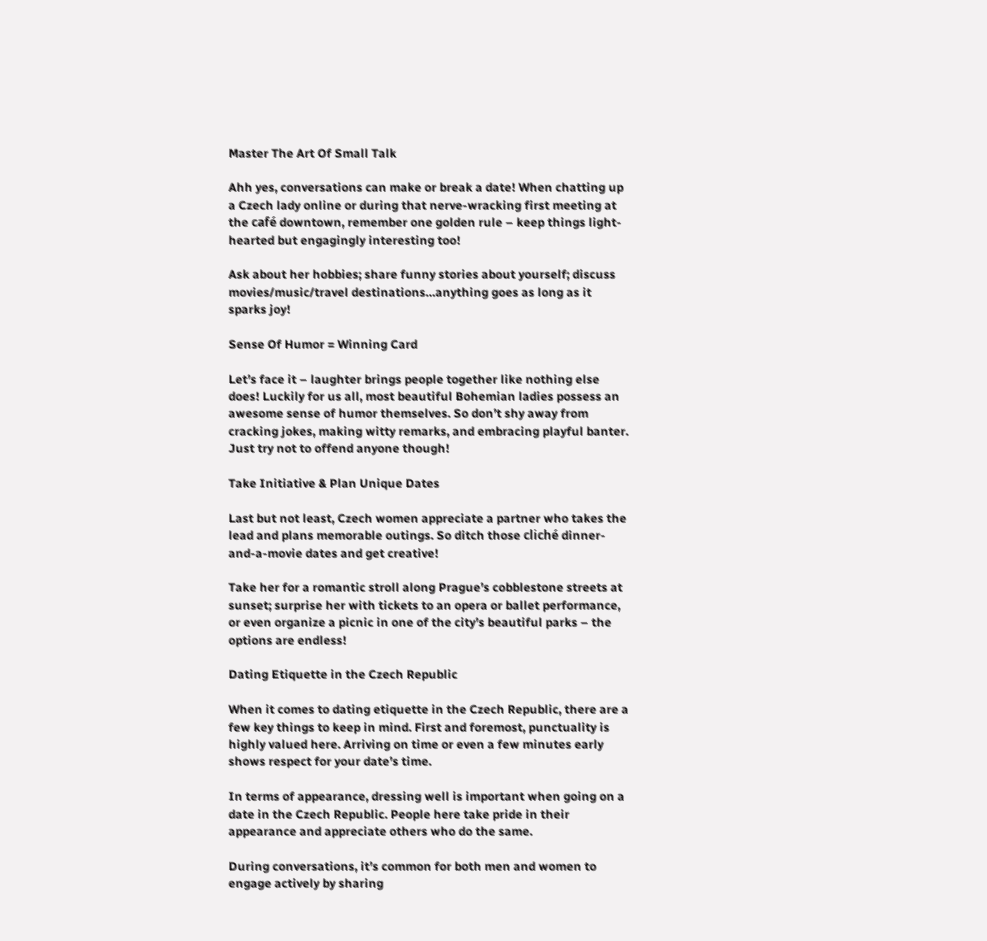Master The Art Of Small Talk

Ahh yes, conversations can make or break a date! When chatting up a Czech lady online or during that nerve-wracking first meeting at the café downtown, remember one golden rule – keep things light-hearted but engagingly interesting too!

Ask about her hobbies; share funny stories about yourself; discuss movies/music/travel destinations…anything goes as long as it sparks joy!

Sense Of Humor = Winning Card

Let’s face it – laughter brings people together like nothing else does! Luckily for us all, most beautiful Bohemian ladies possess an awesome sense of humor themselves. So don’t shy away from cracking jokes, making witty remarks, and embracing playful banter. Just try not to offend anyone though!

Take Initiative & Plan Unique Dates

Last but not least, Czech women appreciate a partner who takes the lead and plans memorable outings. So ditch those cliché dinner-and-a-movie dates and get creative!

Take her for a romantic stroll along Prague’s cobblestone streets at sunset; surprise her with tickets to an opera or ballet performance, or even organize a picnic in one of the city’s beautiful parks – the options are endless!

Dating Etiquette in the Czech Republic

When it comes to dating etiquette in the Czech Republic, there are a few key things to keep in mind. First and foremost, punctuality is highly valued here. Arriving on time or even a few minutes early shows respect for your date’s time.

In terms of appearance, dressing well is important when going on a date in the Czech Republic. People here take pride in their appearance and appreciate others who do the same.

During conversations, it’s common for both men and women to engage actively by sharing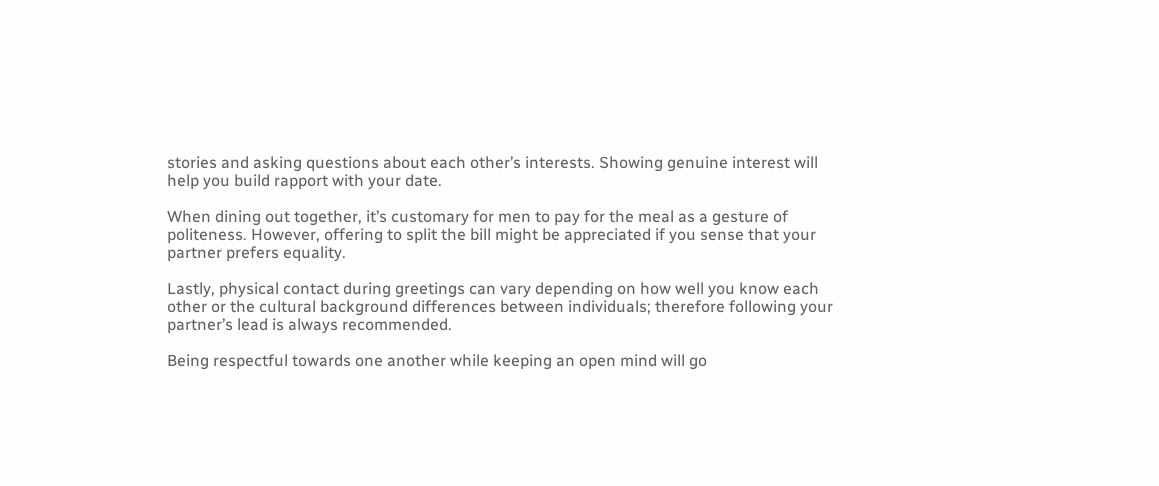stories and asking questions about each other’s interests. Showing genuine interest will help you build rapport with your date.

When dining out together, it’s customary for men to pay for the meal as a gesture of politeness. However, offering to split the bill might be appreciated if you sense that your partner prefers equality.

Lastly, physical contact during greetings can vary depending on how well you know each other or the cultural background differences between individuals; therefore following your partner’s lead is always recommended.

Being respectful towards one another while keeping an open mind will go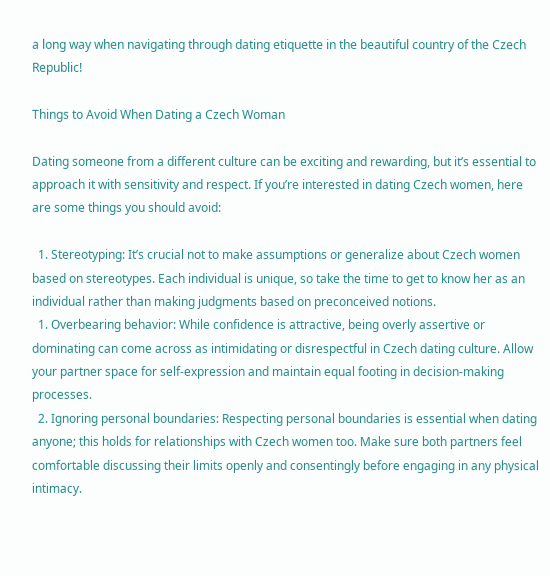a long way when navigating through dating etiquette in the beautiful country of the Czech Republic!

Things to Avoid When Dating a Czech Woman

Dating someone from a different culture can be exciting and rewarding, but it’s essential to approach it with sensitivity and respect. If you’re interested in dating Czech women, here are some things you should avoid:

  1. Stereotyping: It’s crucial not to make assumptions or generalize about Czech women based on stereotypes. Each individual is unique, so take the time to get to know her as an individual rather than making judgments based on preconceived notions.
  1. Overbearing behavior: While confidence is attractive, being overly assertive or dominating can come across as intimidating or disrespectful in Czech dating culture. Allow your partner space for self-expression and maintain equal footing in decision-making processes.
  2. Ignoring personal boundaries: Respecting personal boundaries is essential when dating anyone; this holds for relationships with Czech women too. Make sure both partners feel comfortable discussing their limits openly and consentingly before engaging in any physical intimacy.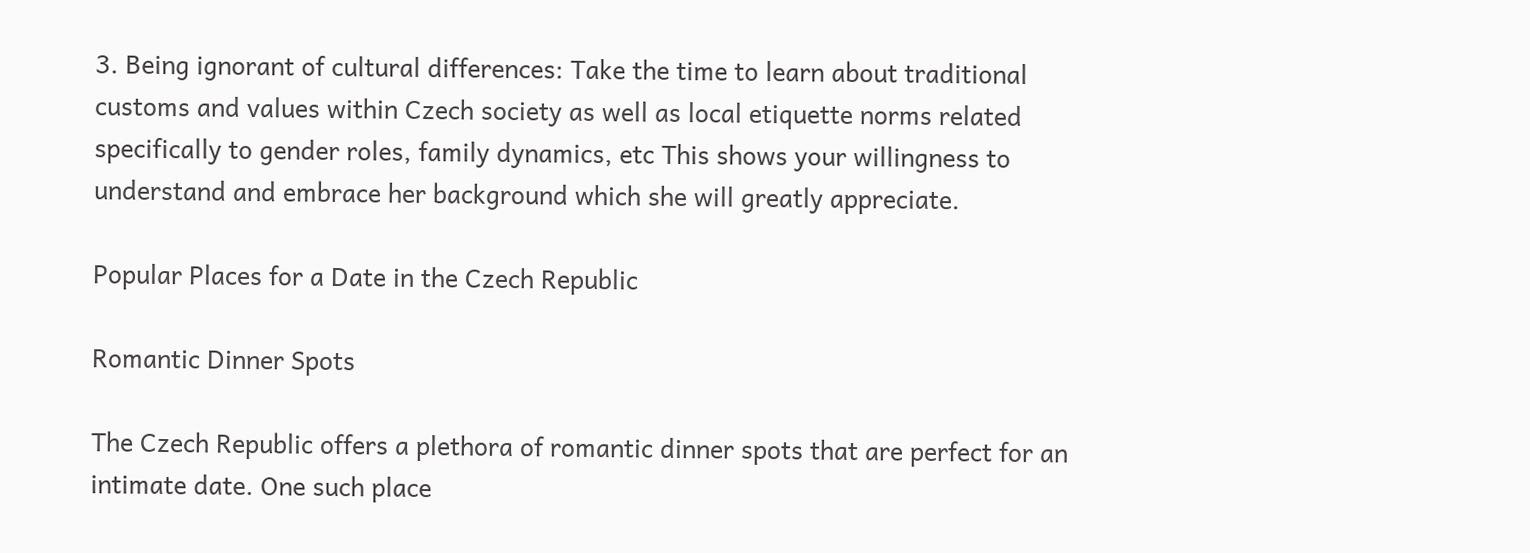3. Being ignorant of cultural differences: Take the time to learn about traditional customs and values within Czech society as well as local etiquette norms related specifically to gender roles, family dynamics, etc This shows your willingness to understand and embrace her background which she will greatly appreciate.

Popular Places for a Date in the Czech Republic

Romantic Dinner Spots

The Czech Republic offers a plethora of romantic dinner spots that are perfect for an intimate date. One such place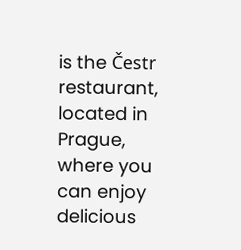is the Čestr restaurant, located in Prague, where you can enjoy delicious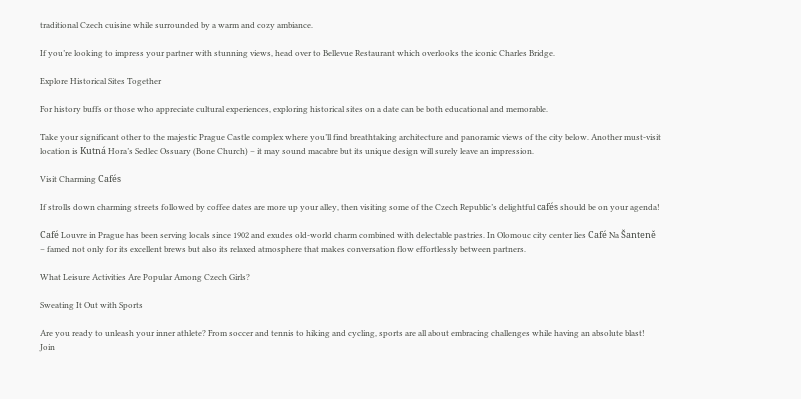traditional Czech cuisine while surrounded by a warm and cozy ambiance.

If you’re looking to impress your partner with stunning views, head over to Bellevue Restaurant which overlooks the iconic Charles Bridge.

Explore Historical Sites Together

For history buffs or those who appreciate cultural experiences, exploring historical sites on a date can be both educational and memorable.

Take your significant other to the majestic Prague Castle complex where you’ll find breathtaking architecture and panoramic views of the city below. Another must-visit location is Kutná Hora’s Sedlec Ossuary (Bone Church) – it may sound macabre but its unique design will surely leave an impression.

Visit Charming Cafés

If strolls down charming streets followed by coffee dates are more up your alley, then visiting some of the Czech Republic’s delightful cafés should be on your agenda!

Café Louvre in Prague has been serving locals since 1902 and exudes old-world charm combined with delectable pastries. In Olomouc city center lies Café Na Šanteně – famed not only for its excellent brews but also its relaxed atmosphere that makes conversation flow effortlessly between partners.

What Leisure Activities Are Popular Among Czech Girls?

Sweating It Out with Sports

Are you ready to unleash your inner athlete? From soccer and tennis to hiking and cycling, sports are all about embracing challenges while having an absolute blast! Join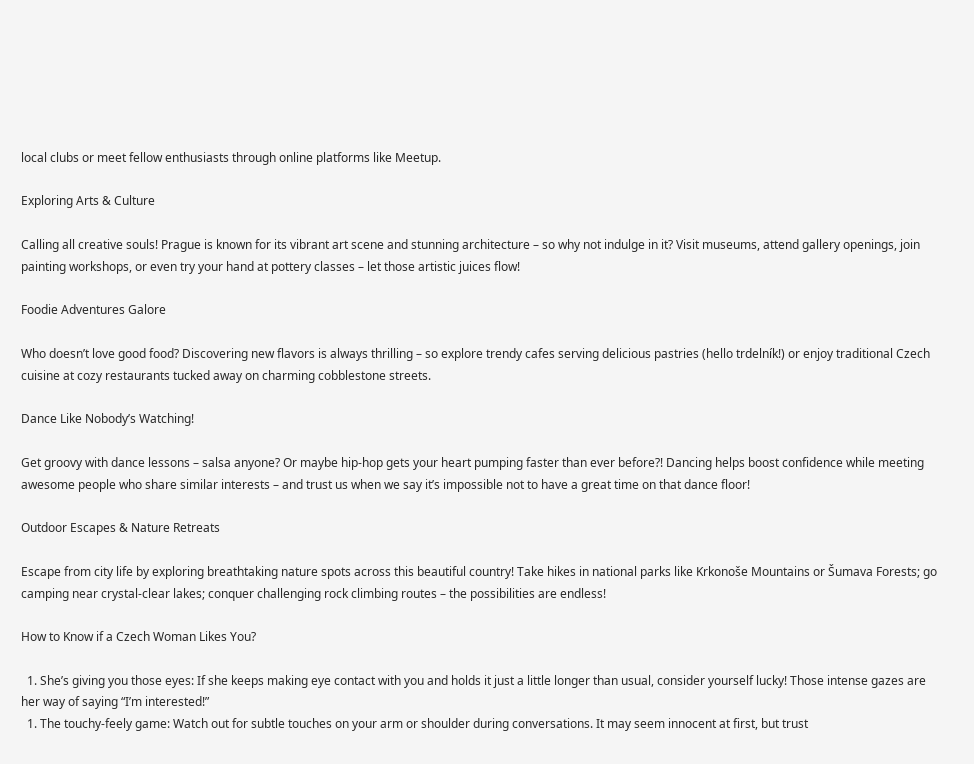local clubs or meet fellow enthusiasts through online platforms like Meetup.

Exploring Arts & Culture

Calling all creative souls! Prague is known for its vibrant art scene and stunning architecture – so why not indulge in it? Visit museums, attend gallery openings, join painting workshops, or even try your hand at pottery classes – let those artistic juices flow!

Foodie Adventures Galore

Who doesn’t love good food? Discovering new flavors is always thrilling – so explore trendy cafes serving delicious pastries (hello trdelník!) or enjoy traditional Czech cuisine at cozy restaurants tucked away on charming cobblestone streets.

Dance Like Nobody’s Watching!

Get groovy with dance lessons – salsa anyone? Or maybe hip-hop gets your heart pumping faster than ever before?! Dancing helps boost confidence while meeting awesome people who share similar interests – and trust us when we say it’s impossible not to have a great time on that dance floor!

Outdoor Escapes & Nature Retreats

Escape from city life by exploring breathtaking nature spots across this beautiful country! Take hikes in national parks like Krkonoše Mountains or Šumava Forests; go camping near crystal-clear lakes; conquer challenging rock climbing routes – the possibilities are endless!

How to Know if a Czech Woman Likes You?

  1. She’s giving you those eyes: If she keeps making eye contact with you and holds it just a little longer than usual, consider yourself lucky! Those intense gazes are her way of saying “I’m interested!”
  1. The touchy-feely game: Watch out for subtle touches on your arm or shoulder during conversations. It may seem innocent at first, but trust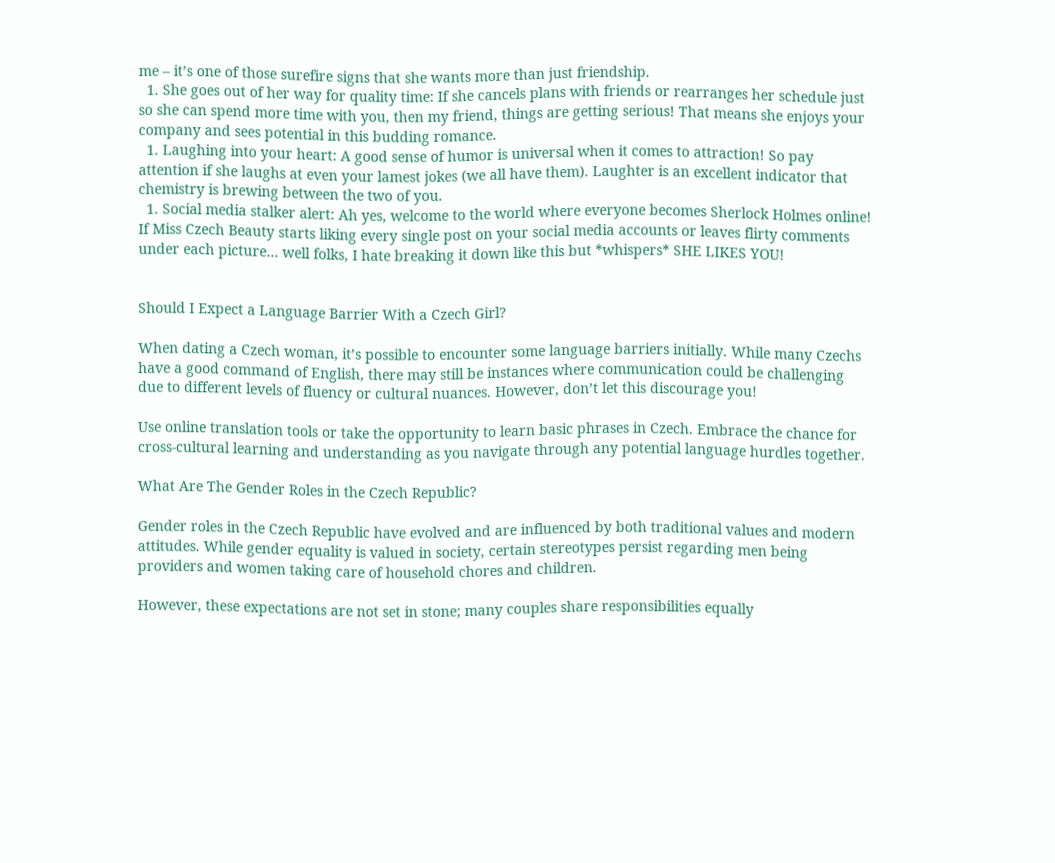me – it’s one of those surefire signs that she wants more than just friendship.
  1. She goes out of her way for quality time: If she cancels plans with friends or rearranges her schedule just so she can spend more time with you, then my friend, things are getting serious! That means she enjoys your company and sees potential in this budding romance.
  1. Laughing into your heart: A good sense of humor is universal when it comes to attraction! So pay attention if she laughs at even your lamest jokes (we all have them). Laughter is an excellent indicator that chemistry is brewing between the two of you.
  1. Social media stalker alert: Ah yes, welcome to the world where everyone becomes Sherlock Holmes online! If Miss Czech Beauty starts liking every single post on your social media accounts or leaves flirty comments under each picture… well folks, I hate breaking it down like this but *whispers* SHE LIKES YOU!


Should I Expect a Language Barrier With a Czech Girl?

When dating a Czech woman, it’s possible to encounter some language barriers initially. While many Czechs have a good command of English, there may still be instances where communication could be challenging due to different levels of fluency or cultural nuances. However, don’t let this discourage you!

Use online translation tools or take the opportunity to learn basic phrases in Czech. Embrace the chance for cross-cultural learning and understanding as you navigate through any potential language hurdles together.

What Are The Gender Roles in the Czech Republic?

Gender roles in the Czech Republic have evolved and are influenced by both traditional values and modern attitudes. While gender equality is valued in society, certain stereotypes persist regarding men being providers and women taking care of household chores and children.

However, these expectations are not set in stone; many couples share responsibilities equally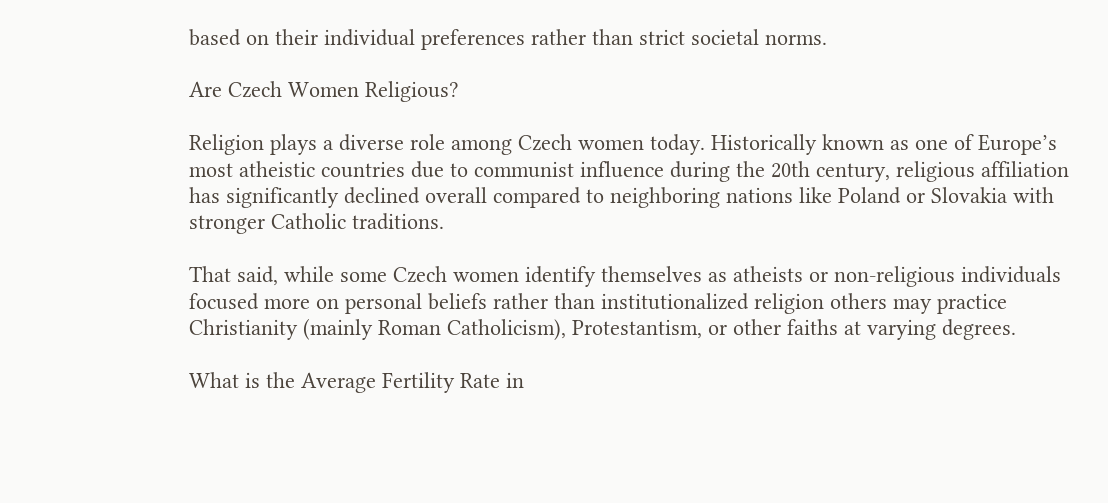based on their individual preferences rather than strict societal norms.

Are Czech Women Religious?

Religion plays a diverse role among Czech women today. Historically known as one of Europe’s most atheistic countries due to communist influence during the 20th century, religious affiliation has significantly declined overall compared to neighboring nations like Poland or Slovakia with stronger Catholic traditions.

That said, while some Czech women identify themselves as atheists or non-religious individuals focused more on personal beliefs rather than institutionalized religion others may practice Christianity (mainly Roman Catholicism), Protestantism, or other faiths at varying degrees.

What is the Average Fertility Rate in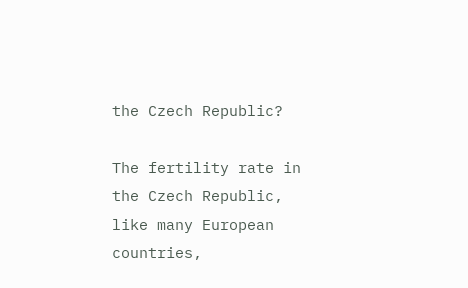the Czech Republic?

The fertility rate in the Czech Republic, like many European countries,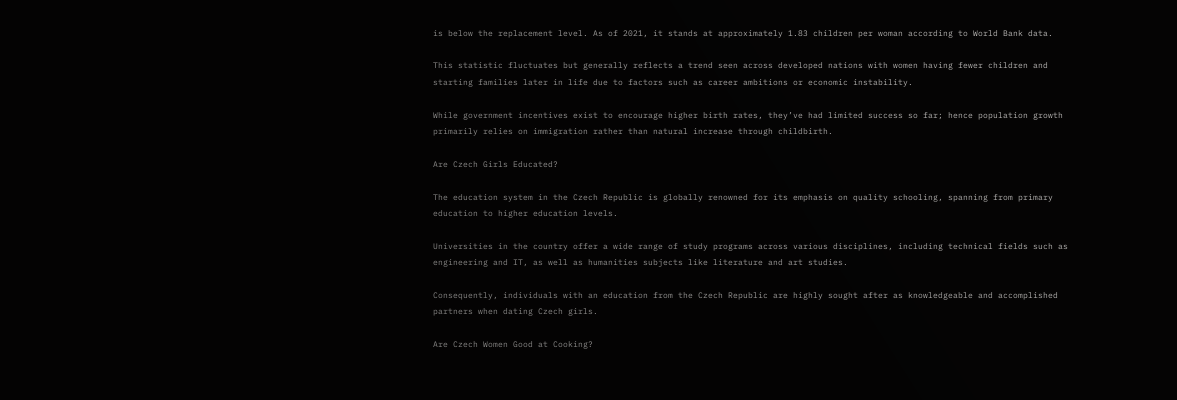is below the replacement level. As of 2021, it stands at approximately 1.83 children per woman according to World Bank data.

This statistic fluctuates but generally reflects a trend seen across developed nations with women having fewer children and starting families later in life due to factors such as career ambitions or economic instability.

While government incentives exist to encourage higher birth rates, they’ve had limited success so far; hence population growth primarily relies on immigration rather than natural increase through childbirth.

Are Czech Girls Educated?

The education system in the Czech Republic is globally renowned for its emphasis on quality schooling, spanning from primary education to higher education levels.

Universities in the country offer a wide range of study programs across various disciplines, including technical fields such as engineering and IT, as well as humanities subjects like literature and art studies.

Consequently, individuals with an education from the Czech Republic are highly sought after as knowledgeable and accomplished partners when dating Czech girls.

Are Czech Women Good at Cooking?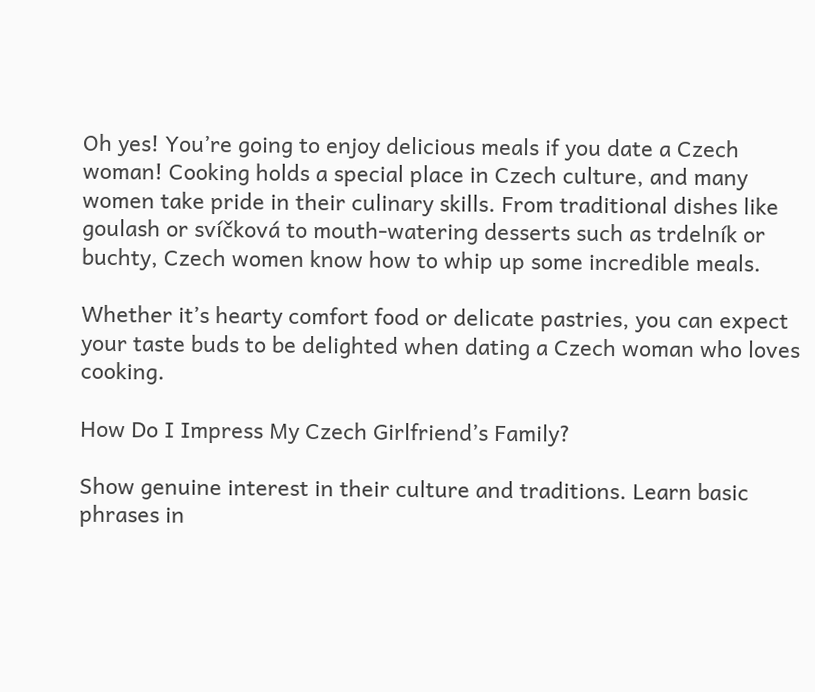Oh yes! You’re going to enjoy delicious meals if you date a Czech woman! Cooking holds a special place in Czech culture, and many women take pride in their culinary skills. From traditional dishes like goulash or svíčková to mouth-watering desserts such as trdelník or buchty, Czech women know how to whip up some incredible meals.

Whether it’s hearty comfort food or delicate pastries, you can expect your taste buds to be delighted when dating a Czech woman who loves cooking.

How Do I Impress My Czech Girlfriend’s Family?

Show genuine interest in their culture and traditions. Learn basic phrases in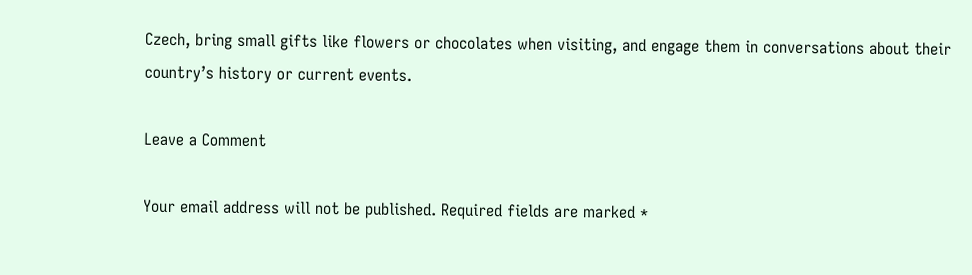Czech, bring small gifts like flowers or chocolates when visiting, and engage them in conversations about their country’s history or current events.

Leave a Comment

Your email address will not be published. Required fields are marked *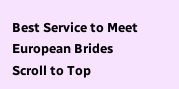Best Service to Meet European Brides
Scroll to Top